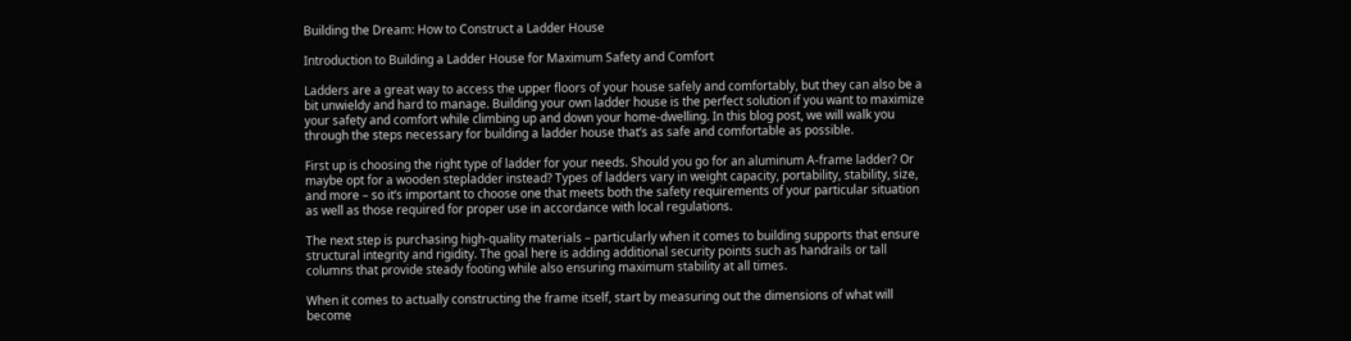Building the Dream: How to Construct a Ladder House

Introduction to Building a Ladder House for Maximum Safety and Comfort

Ladders are a great way to access the upper floors of your house safely and comfortably, but they can also be a bit unwieldy and hard to manage. Building your own ladder house is the perfect solution if you want to maximize your safety and comfort while climbing up and down your home-dwelling. In this blog post, we will walk you through the steps necessary for building a ladder house that’s as safe and comfortable as possible.

First up is choosing the right type of ladder for your needs. Should you go for an aluminum A-frame ladder? Or maybe opt for a wooden stepladder instead? Types of ladders vary in weight capacity, portability, stability, size, and more – so it’s important to choose one that meets both the safety requirements of your particular situation as well as those required for proper use in accordance with local regulations.

The next step is purchasing high-quality materials – particularly when it comes to building supports that ensure structural integrity and rigidity. The goal here is adding additional security points such as handrails or tall columns that provide steady footing while also ensuring maximum stability at all times.

When it comes to actually constructing the frame itself, start by measuring out the dimensions of what will become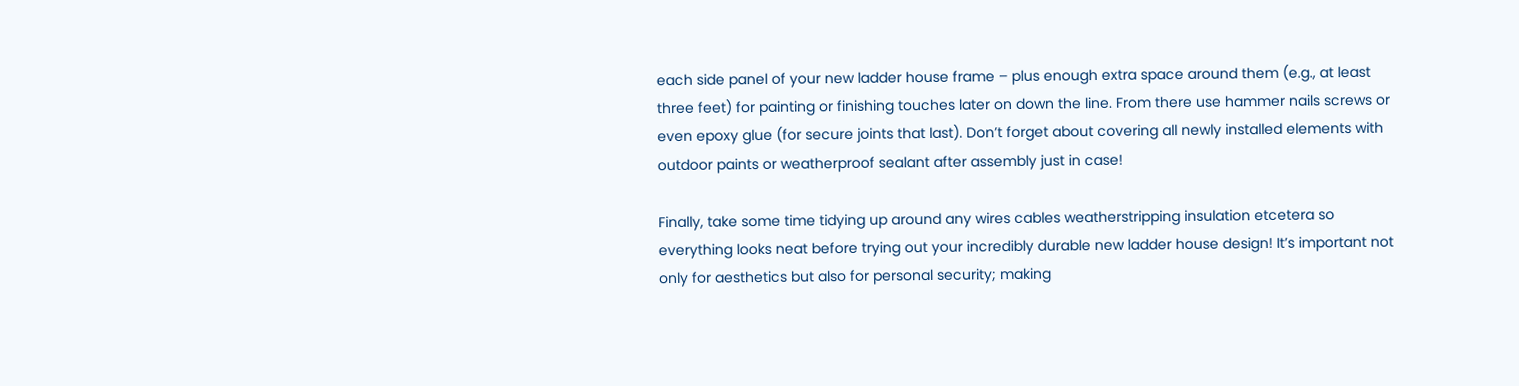each side panel of your new ladder house frame – plus enough extra space around them (e.g., at least three feet) for painting or finishing touches later on down the line. From there use hammer nails screws or even epoxy glue (for secure joints that last). Don’t forget about covering all newly installed elements with outdoor paints or weatherproof sealant after assembly just in case!

Finally, take some time tidying up around any wires cables weatherstripping insulation etcetera so everything looks neat before trying out your incredibly durable new ladder house design! It’s important not only for aesthetics but also for personal security; making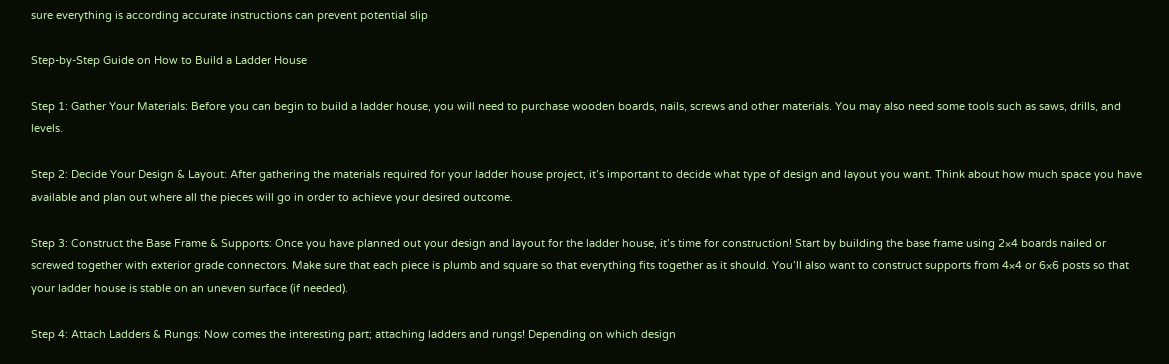sure everything is according accurate instructions can prevent potential slip

Step-by-Step Guide on How to Build a Ladder House

Step 1: Gather Your Materials: Before you can begin to build a ladder house, you will need to purchase wooden boards, nails, screws and other materials. You may also need some tools such as saws, drills, and levels.

Step 2: Decide Your Design & Layout: After gathering the materials required for your ladder house project, it’s important to decide what type of design and layout you want. Think about how much space you have available and plan out where all the pieces will go in order to achieve your desired outcome.

Step 3: Construct the Base Frame & Supports: Once you have planned out your design and layout for the ladder house, it’s time for construction! Start by building the base frame using 2×4 boards nailed or screwed together with exterior grade connectors. Make sure that each piece is plumb and square so that everything fits together as it should. You’ll also want to construct supports from 4×4 or 6×6 posts so that your ladder house is stable on an uneven surface (if needed).

Step 4: Attach Ladders & Rungs: Now comes the interesting part; attaching ladders and rungs! Depending on which design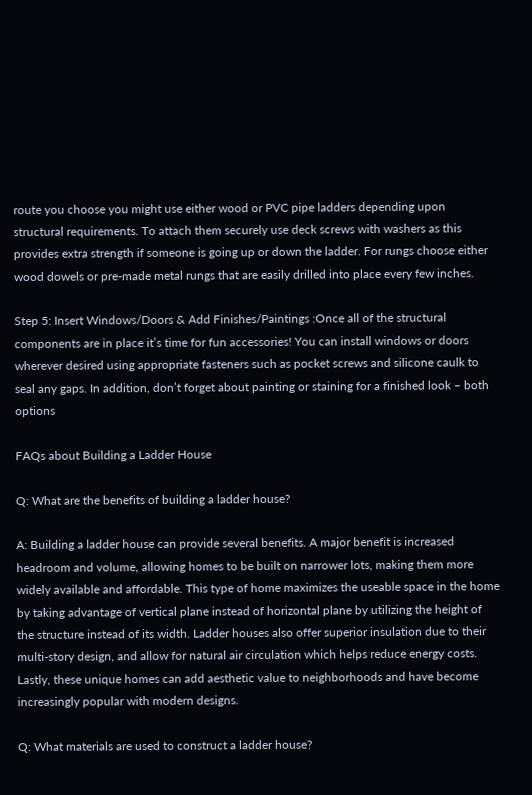route you choose you might use either wood or PVC pipe ladders depending upon structural requirements. To attach them securely use deck screws with washers as this provides extra strength if someone is going up or down the ladder. For rungs choose either wood dowels or pre-made metal rungs that are easily drilled into place every few inches.

Step 5: Insert Windows/Doors & Add Finishes/Paintings :Once all of the structural components are in place it’s time for fun accessories! You can install windows or doors wherever desired using appropriate fasteners such as pocket screws and silicone caulk to seal any gaps. In addition, don’t forget about painting or staining for a finished look – both options

FAQs about Building a Ladder House

Q: What are the benefits of building a ladder house?

A: Building a ladder house can provide several benefits. A major benefit is increased headroom and volume, allowing homes to be built on narrower lots, making them more widely available and affordable. This type of home maximizes the useable space in the home by taking advantage of vertical plane instead of horizontal plane by utilizing the height of the structure instead of its width. Ladder houses also offer superior insulation due to their multi-story design, and allow for natural air circulation which helps reduce energy costs. Lastly, these unique homes can add aesthetic value to neighborhoods and have become increasingly popular with modern designs.

Q: What materials are used to construct a ladder house?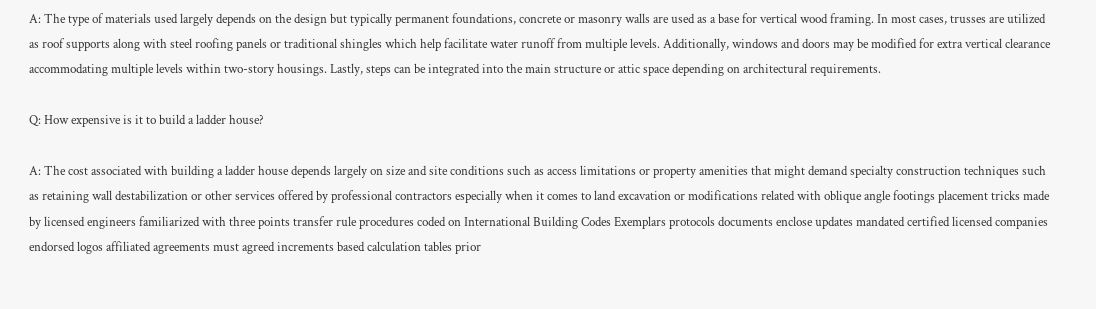A: The type of materials used largely depends on the design but typically permanent foundations, concrete or masonry walls are used as a base for vertical wood framing. In most cases, trusses are utilized as roof supports along with steel roofing panels or traditional shingles which help facilitate water runoff from multiple levels. Additionally, windows and doors may be modified for extra vertical clearance accommodating multiple levels within two-story housings. Lastly, steps can be integrated into the main structure or attic space depending on architectural requirements.

Q: How expensive is it to build a ladder house?

A: The cost associated with building a ladder house depends largely on size and site conditions such as access limitations or property amenities that might demand specialty construction techniques such as retaining wall destabilization or other services offered by professional contractors especially when it comes to land excavation or modifications related with oblique angle footings placement tricks made by licensed engineers familiarized with three points transfer rule procedures coded on International Building Codes Exemplars protocols documents enclose updates mandated certified licensed companies endorsed logos affiliated agreements must agreed increments based calculation tables prior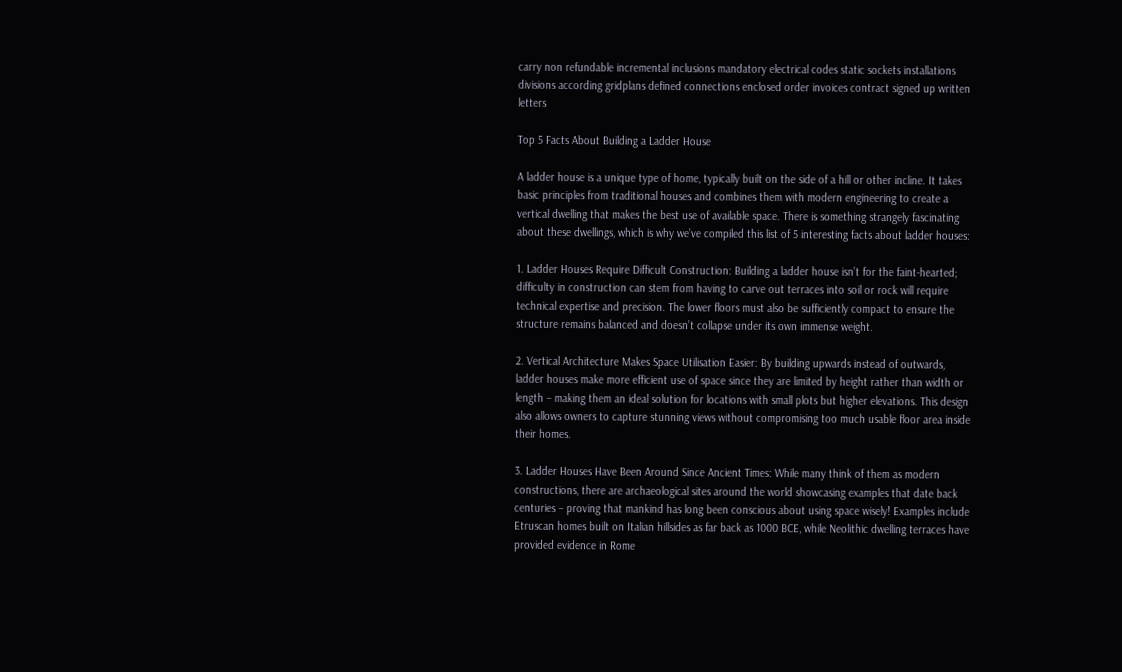carry non refundable incremental inclusions mandatory electrical codes static sockets installations divisions according gridplans defined connections enclosed order invoices contract signed up written letters

Top 5 Facts About Building a Ladder House

A ladder house is a unique type of home, typically built on the side of a hill or other incline. It takes basic principles from traditional houses and combines them with modern engineering to create a vertical dwelling that makes the best use of available space. There is something strangely fascinating about these dwellings, which is why we’ve compiled this list of 5 interesting facts about ladder houses:

1. Ladder Houses Require Difficult Construction: Building a ladder house isn’t for the faint-hearted; difficulty in construction can stem from having to carve out terraces into soil or rock will require technical expertise and precision. The lower floors must also be sufficiently compact to ensure the structure remains balanced and doesn’t collapse under its own immense weight.

2. Vertical Architecture Makes Space Utilisation Easier: By building upwards instead of outwards, ladder houses make more efficient use of space since they are limited by height rather than width or length – making them an ideal solution for locations with small plots but higher elevations. This design also allows owners to capture stunning views without compromising too much usable floor area inside their homes.

3. Ladder Houses Have Been Around Since Ancient Times: While many think of them as modern constructions, there are archaeological sites around the world showcasing examples that date back centuries – proving that mankind has long been conscious about using space wisely! Examples include Etruscan homes built on Italian hillsides as far back as 1000 BCE, while Neolithic dwelling terraces have provided evidence in Rome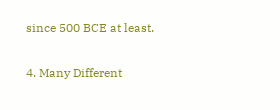since 500 BCE at least.

4. Many Different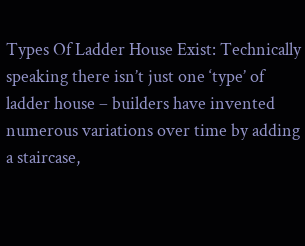Types Of Ladder House Exist: Technically speaking there isn’t just one ‘type’ of ladder house – builders have invented numerous variations over time by adding a staircase,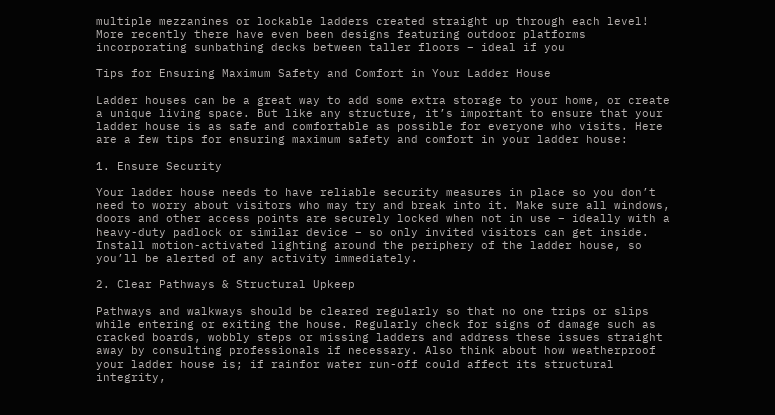multiple mezzanines or lockable ladders created straight up through each level! More recently there have even been designs featuring outdoor platforms incorporating sunbathing decks between taller floors – ideal if you

Tips for Ensuring Maximum Safety and Comfort in Your Ladder House

Ladder houses can be a great way to add some extra storage to your home, or create a unique living space. But like any structure, it’s important to ensure that your ladder house is as safe and comfortable as possible for everyone who visits. Here are a few tips for ensuring maximum safety and comfort in your ladder house:

1. Ensure Security

Your ladder house needs to have reliable security measures in place so you don’t need to worry about visitors who may try and break into it. Make sure all windows, doors and other access points are securely locked when not in use – ideally with a heavy-duty padlock or similar device – so only invited visitors can get inside. Install motion-activated lighting around the periphery of the ladder house, so you’ll be alerted of any activity immediately.

2. Clear Pathways & Structural Upkeep

Pathways and walkways should be cleared regularly so that no one trips or slips while entering or exiting the house. Regularly check for signs of damage such as cracked boards, wobbly steps or missing ladders and address these issues straight away by consulting professionals if necessary. Also think about how weatherproof your ladder house is; if rainfor water run-off could affect its structural integrity,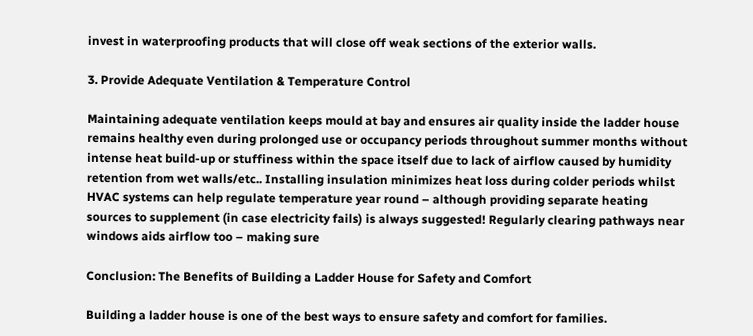invest in waterproofing products that will close off weak sections of the exterior walls.

3. Provide Adequate Ventilation & Temperature Control

Maintaining adequate ventilation keeps mould at bay and ensures air quality inside the ladder house remains healthy even during prolonged use or occupancy periods throughout summer months without intense heat build-up or stuffiness within the space itself due to lack of airflow caused by humidity retention from wet walls/etc.. Installing insulation minimizes heat loss during colder periods whilst HVAC systems can help regulate temperature year round – although providing separate heating sources to supplement (in case electricity fails) is always suggested! Regularly clearing pathways near windows aids airflow too – making sure

Conclusion: The Benefits of Building a Ladder House for Safety and Comfort

Building a ladder house is one of the best ways to ensure safety and comfort for families.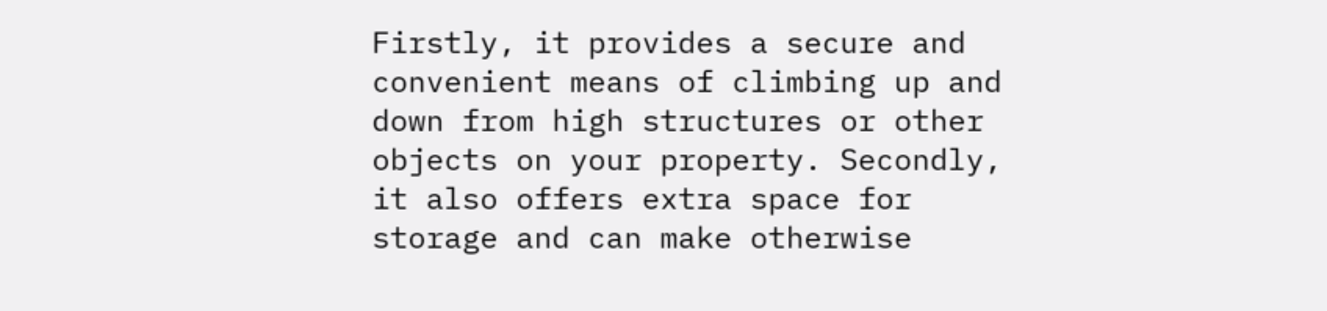Firstly, it provides a secure and convenient means of climbing up and down from high structures or other objects on your property. Secondly, it also offers extra space for storage and can make otherwise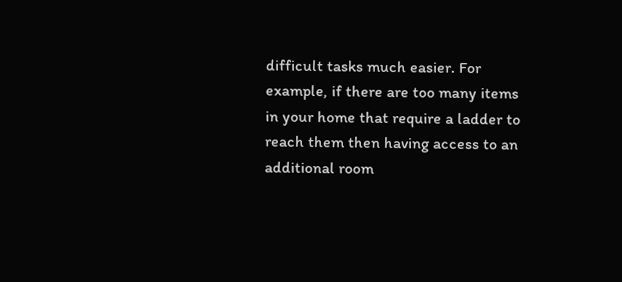difficult tasks much easier. For example, if there are too many items in your home that require a ladder to reach them then having access to an additional room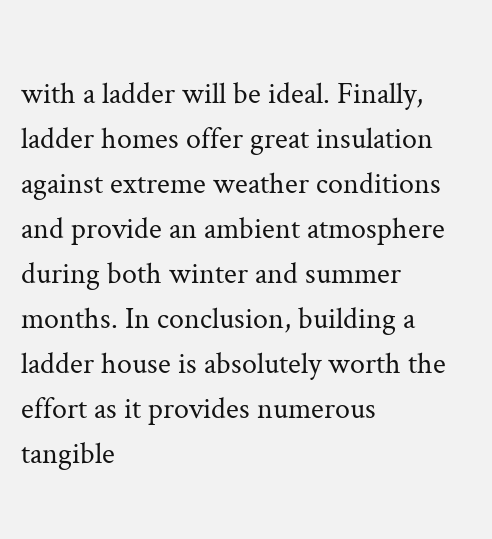with a ladder will be ideal. Finally, ladder homes offer great insulation against extreme weather conditions and provide an ambient atmosphere during both winter and summer months. In conclusion, building a ladder house is absolutely worth the effort as it provides numerous tangible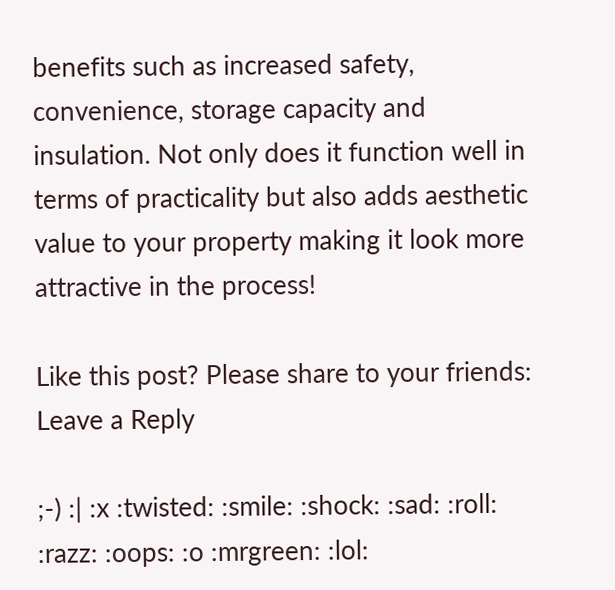benefits such as increased safety, convenience, storage capacity and insulation. Not only does it function well in terms of practicality but also adds aesthetic value to your property making it look more attractive in the process!

Like this post? Please share to your friends:
Leave a Reply

;-) :| :x :twisted: :smile: :shock: :sad: :roll: :razz: :oops: :o :mrgreen: :lol: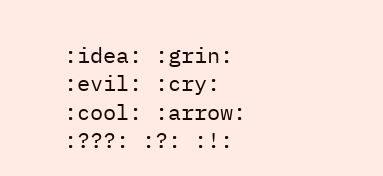:idea: :grin: :evil: :cry: :cool: :arrow: :???: :?: :!: